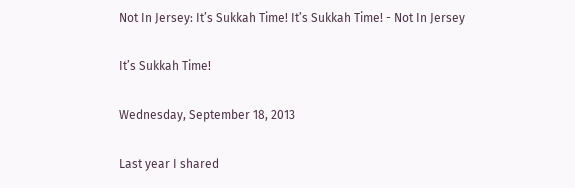Not In Jersey: It’s Sukkah Time! It’s Sukkah Time! - Not In Jersey

It’s Sukkah Time!

Wednesday, September 18, 2013

Last year I shared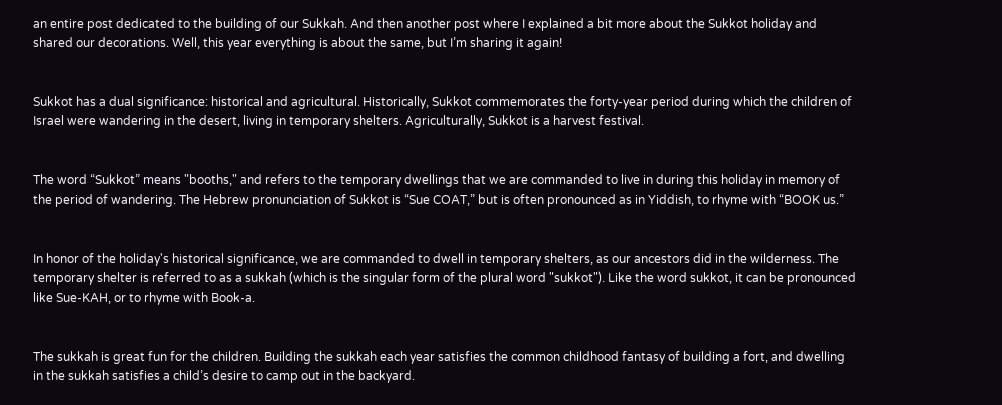an entire post dedicated to the building of our Sukkah. And then another post where I explained a bit more about the Sukkot holiday and shared our decorations. Well, this year everything is about the same, but I’m sharing it again!


Sukkot has a dual significance: historical and agricultural. Historically, Sukkot commemorates the forty-year period during which the children of Israel were wandering in the desert, living in temporary shelters. Agriculturally, Sukkot is a harvest festival.


The word “Sukkot” means "booths," and refers to the temporary dwellings that we are commanded to live in during this holiday in memory of the period of wandering. The Hebrew pronunciation of Sukkot is “Sue COAT,” but is often pronounced as in Yiddish, to rhyme with “BOOK us.”


In honor of the holiday's historical significance, we are commanded to dwell in temporary shelters, as our ancestors did in the wilderness. The temporary shelter is referred to as a sukkah (which is the singular form of the plural word "sukkot"). Like the word sukkot, it can be pronounced like Sue-KAH, or to rhyme with Book-a.


The sukkah is great fun for the children. Building the sukkah each year satisfies the common childhood fantasy of building a fort, and dwelling in the sukkah satisfies a child’s desire to camp out in the backyard.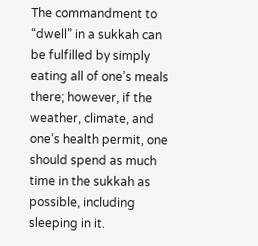The commandment to “dwell” in a sukkah can be fulfilled by simply eating all of one’s meals there; however, if the weather, climate, and one’s health permit, one should spend as much time in the sukkah as possible, including sleeping in it.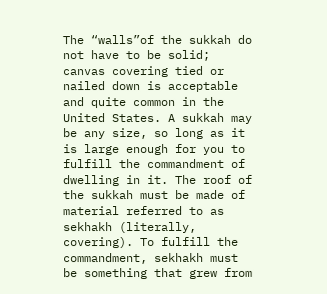The “walls”of the sukkah do not have to be solid; canvas covering tied or nailed down is acceptable and quite common in the United States. A sukkah may be any size, so long as it is large enough for you to fulfill the commandment of dwelling in it. The roof of the sukkah must be made of material referred to as sekhakh (literally, covering). To fulfill the commandment, sekhakh must be something that grew from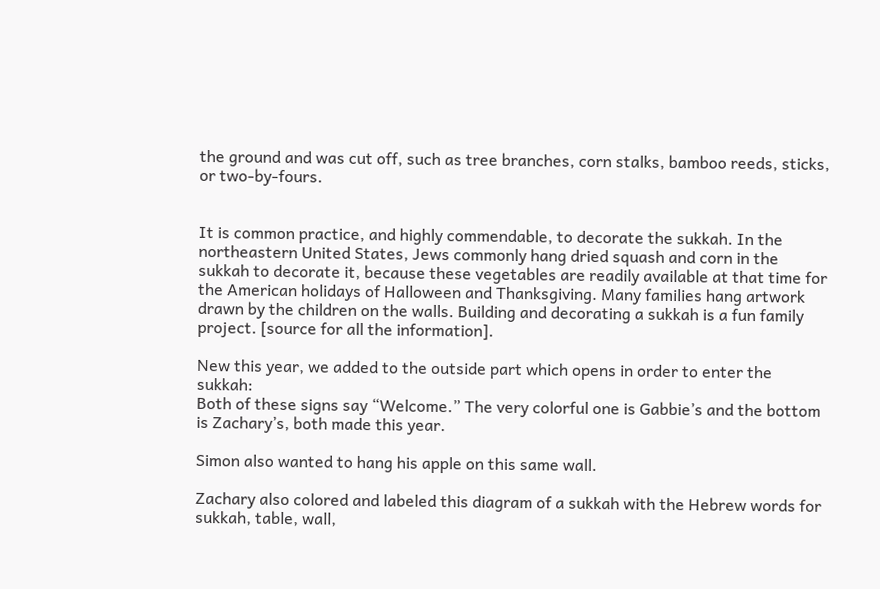the ground and was cut off, such as tree branches, corn stalks, bamboo reeds, sticks, or two-by-fours.


It is common practice, and highly commendable, to decorate the sukkah. In the northeastern United States, Jews commonly hang dried squash and corn in the sukkah to decorate it, because these vegetables are readily available at that time for the American holidays of Halloween and Thanksgiving. Many families hang artwork drawn by the children on the walls. Building and decorating a sukkah is a fun family project. [source for all the information].

New this year, we added to the outside part which opens in order to enter the sukkah:
Both of these signs say “Welcome.” The very colorful one is Gabbie’s and the bottom is Zachary’s, both made this year.

Simon also wanted to hang his apple on this same wall.

Zachary also colored and labeled this diagram of a sukkah with the Hebrew words for sukkah, table, wall,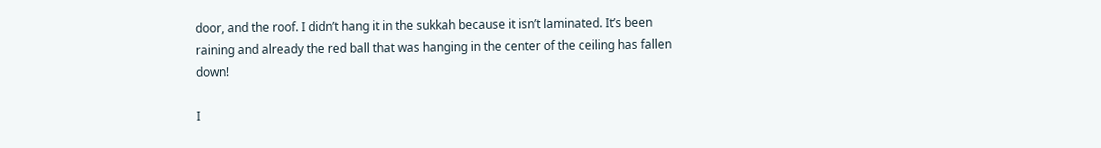door, and the roof. I didn’t hang it in the sukkah because it isn’t laminated. It’s been raining and already the red ball that was hanging in the center of the ceiling has fallen down!

I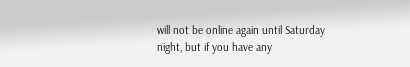will not be online again until Saturday night, but if you have any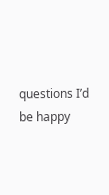questions I’d be happy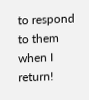to respond to them when I return!